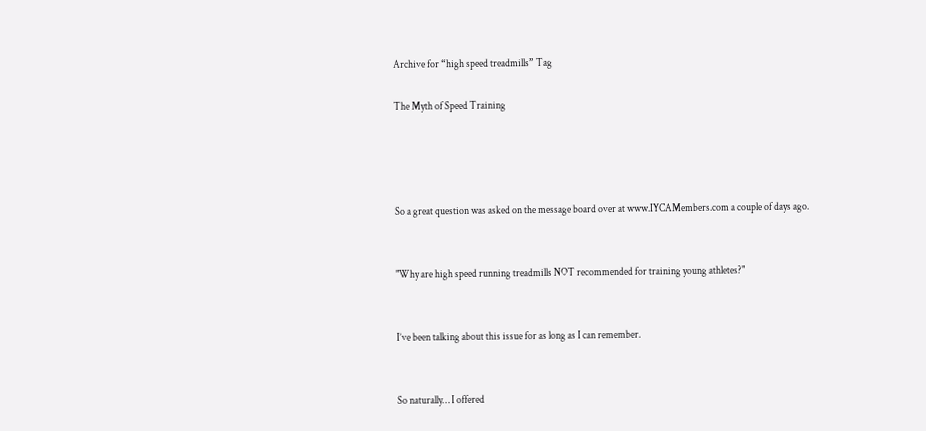Archive for “high speed treadmills” Tag

The Myth of Speed Training




So a great question was asked on the message board over at www.IYCAMembers.com a couple of days ago.


"Why are high speed running treadmills NOT recommended for training young athletes?"


I’ve been talking about this issue for as long as I can remember.


So naturally… I offered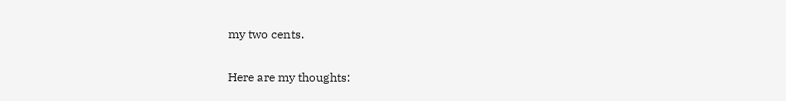my two cents.


Here are my thoughts: